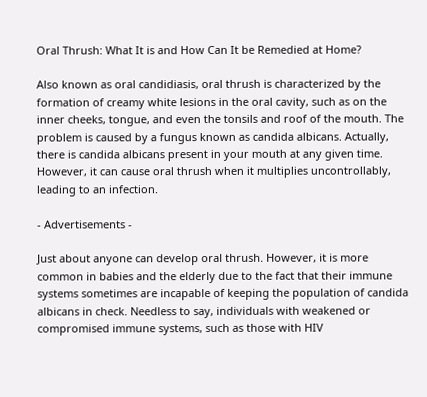Oral Thrush: What It is and How Can It be Remedied at Home?

Also known as oral candidiasis, oral thrush is characterized by the formation of creamy white lesions in the oral cavity, such as on the inner cheeks, tongue, and even the tonsils and roof of the mouth. The problem is caused by a fungus known as candida albicans. Actually, there is candida albicans present in your mouth at any given time. However, it can cause oral thrush when it multiplies uncontrollably, leading to an infection.

- Advertisements -

Just about anyone can develop oral thrush. However, it is more common in babies and the elderly due to the fact that their immune systems sometimes are incapable of keeping the population of candida albicans in check. Needless to say, individuals with weakened or compromised immune systems, such as those with HIV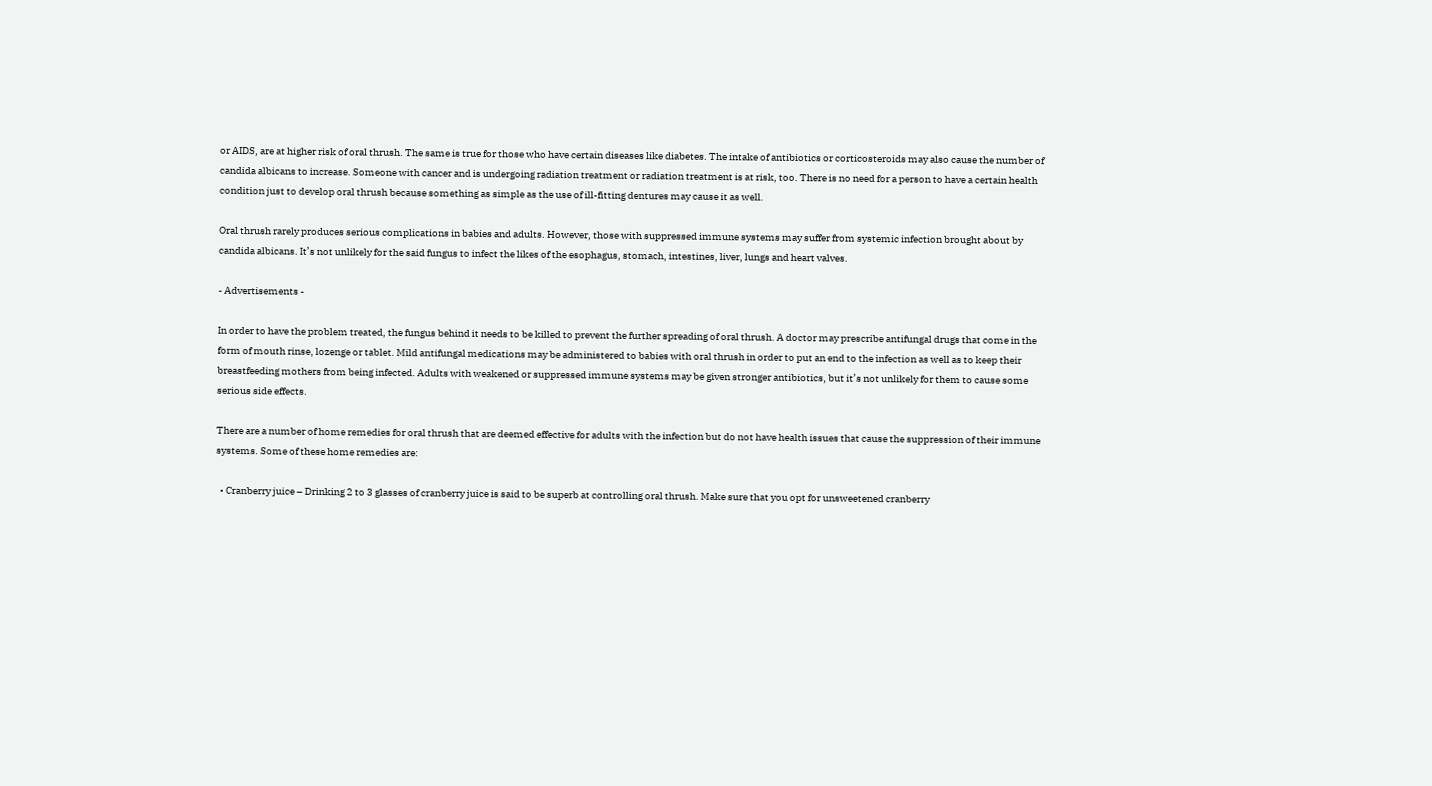or AIDS, are at higher risk of oral thrush. The same is true for those who have certain diseases like diabetes. The intake of antibiotics or corticosteroids may also cause the number of candida albicans to increase. Someone with cancer and is undergoing radiation treatment or radiation treatment is at risk, too. There is no need for a person to have a certain health condition just to develop oral thrush because something as simple as the use of ill-fitting dentures may cause it as well.

Oral thrush rarely produces serious complications in babies and adults. However, those with suppressed immune systems may suffer from systemic infection brought about by candida albicans. It’s not unlikely for the said fungus to infect the likes of the esophagus, stomach, intestines, liver, lungs and heart valves.

- Advertisements -

In order to have the problem treated, the fungus behind it needs to be killed to prevent the further spreading of oral thrush. A doctor may prescribe antifungal drugs that come in the form of mouth rinse, lozenge or tablet. Mild antifungal medications may be administered to babies with oral thrush in order to put an end to the infection as well as to keep their breastfeeding mothers from being infected. Adults with weakened or suppressed immune systems may be given stronger antibiotics, but it’s not unlikely for them to cause some serious side effects.

There are a number of home remedies for oral thrush that are deemed effective for adults with the infection but do not have health issues that cause the suppression of their immune systems. Some of these home remedies are:

  • Cranberry juice – Drinking 2 to 3 glasses of cranberry juice is said to be superb at controlling oral thrush. Make sure that you opt for unsweetened cranberry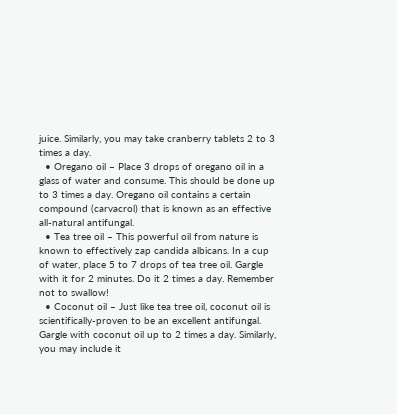juice. Similarly, you may take cranberry tablets 2 to 3 times a day.
  • Oregano oil – Place 3 drops of oregano oil in a glass of water and consume. This should be done up to 3 times a day. Oregano oil contains a certain compound (carvacrol) that is known as an effective all-natural antifungal.
  • Tea tree oil – This powerful oil from nature is known to effectively zap candida albicans. In a cup of water, place 5 to 7 drops of tea tree oil. Gargle with it for 2 minutes. Do it 2 times a day. Remember not to swallow!
  • Coconut oil – Just like tea tree oil, coconut oil is scientifically-proven to be an excellent antifungal. Gargle with coconut oil up to 2 times a day. Similarly, you may include it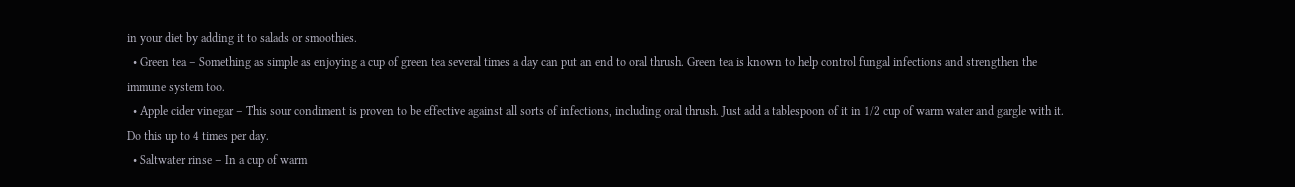in your diet by adding it to salads or smoothies.
  • Green tea – Something as simple as enjoying a cup of green tea several times a day can put an end to oral thrush. Green tea is known to help control fungal infections and strengthen the immune system too.
  • Apple cider vinegar – This sour condiment is proven to be effective against all sorts of infections, including oral thrush. Just add a tablespoon of it in 1/2 cup of warm water and gargle with it. Do this up to 4 times per day.
  • Saltwater rinse – In a cup of warm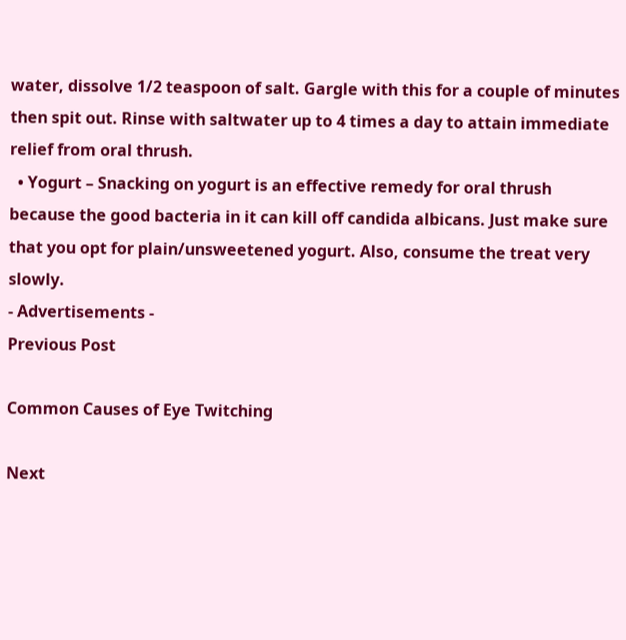water, dissolve 1/2 teaspoon of salt. Gargle with this for a couple of minutes then spit out. Rinse with saltwater up to 4 times a day to attain immediate relief from oral thrush.
  • Yogurt – Snacking on yogurt is an effective remedy for oral thrush because the good bacteria in it can kill off candida albicans. Just make sure that you opt for plain/unsweetened yogurt. Also, consume the treat very slowly.
- Advertisements -
Previous Post

Common Causes of Eye Twitching

Next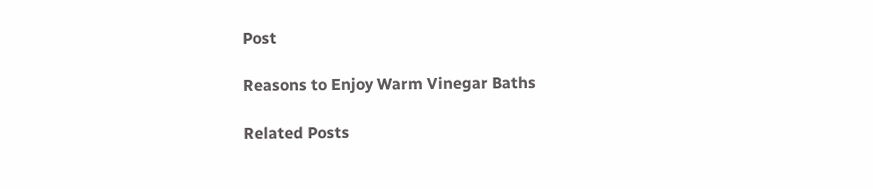Post

Reasons to Enjoy Warm Vinegar Baths

Related Posts